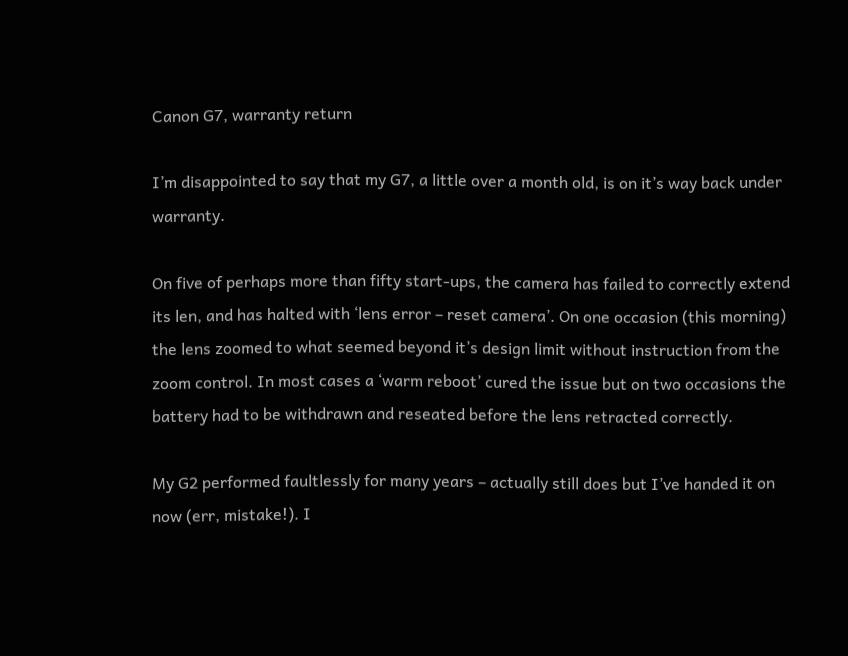Canon G7, warranty return

I’m disappointed to say that my G7, a little over a month old, is on it’s way back under warranty.

On five of perhaps more than fifty start-ups, the camera has failed to correctly extend its len, and has halted with ‘lens error – reset camera’. On one occasion (this morning) the lens zoomed to what seemed beyond it’s design limit without instruction from the zoom control. In most cases a ‘warm reboot’ cured the issue but on two occasions the battery had to be withdrawn and reseated before the lens retracted correctly.

My G2 performed faultlessly for many years – actually still does but I’ve handed it on now (err, mistake!). I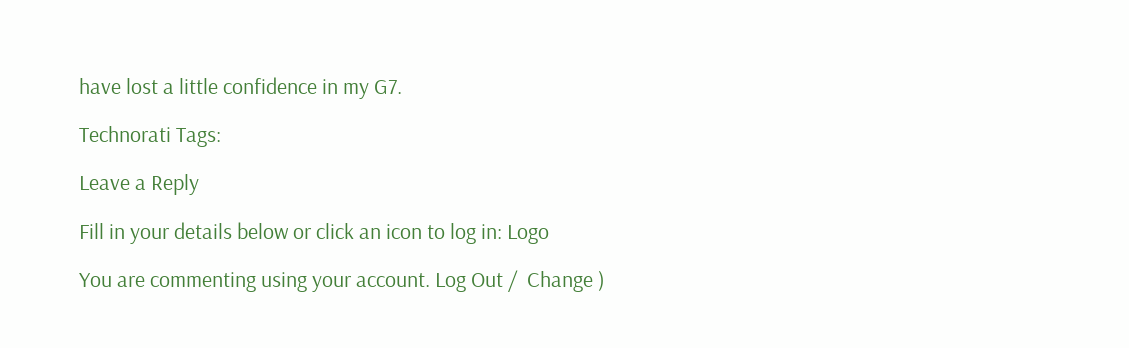have lost a little confidence in my G7.

Technorati Tags:

Leave a Reply

Fill in your details below or click an icon to log in: Logo

You are commenting using your account. Log Out /  Change )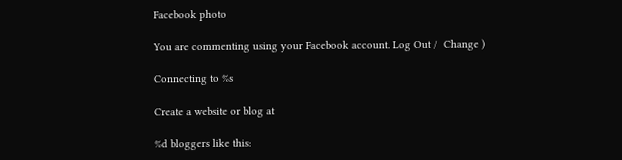Facebook photo

You are commenting using your Facebook account. Log Out /  Change )

Connecting to %s

Create a website or blog at

%d bloggers like this: